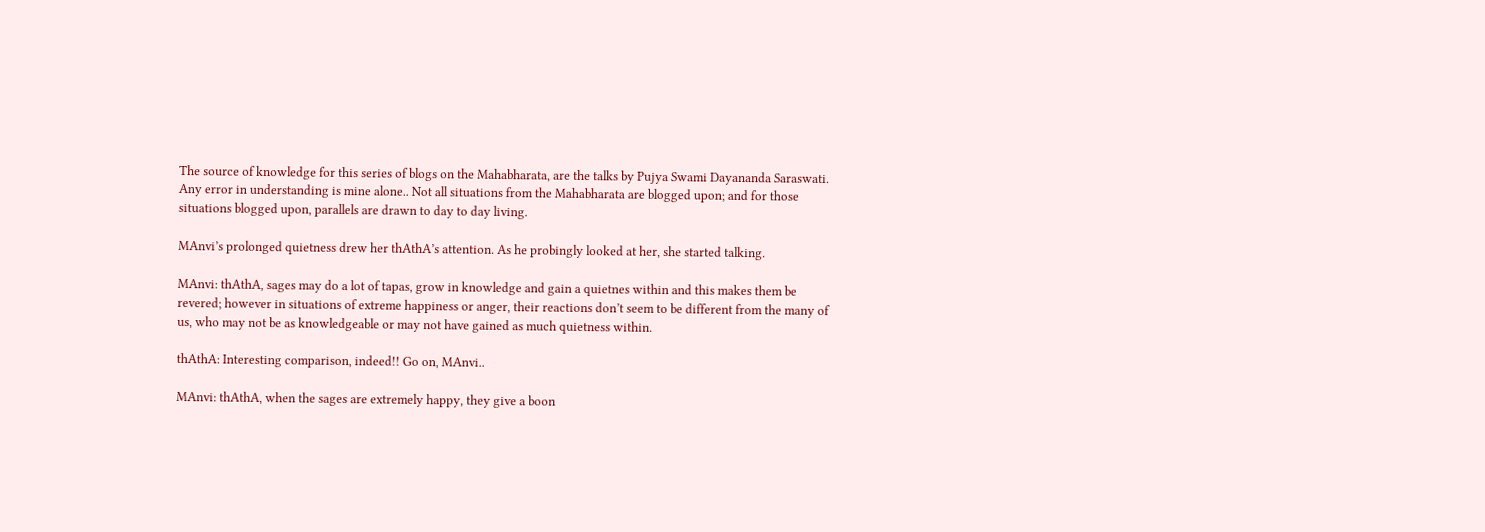The source of knowledge for this series of blogs on the Mahabharata, are the talks by Pujya Swami Dayananda Saraswati. Any error in understanding is mine alone.. Not all situations from the Mahabharata are blogged upon; and for those situations blogged upon, parallels are drawn to day to day living.

MAnvi’s prolonged quietness drew her thAthA’s attention. As he probingly looked at her, she started talking.

MAnvi: thAthA, sages may do a lot of tapas, grow in knowledge and gain a quietnes within and this makes them be revered; however in situations of extreme happiness or anger, their reactions don’t seem to be different from the many of us, who may not be as knowledgeable or may not have gained as much quietness within.

thAthA: Interesting comparison, indeed!! Go on, MAnvi..

MAnvi: thAthA, when the sages are extremely happy, they give a boon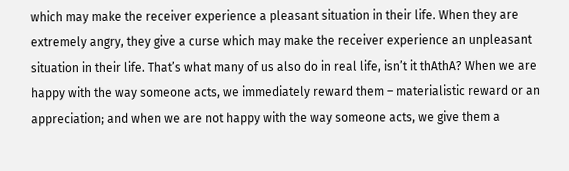which may make the receiver experience a pleasant situation in their life. When they are extremely angry, they give a curse which may make the receiver experience an unpleasant situation in their life. That’s what many of us also do in real life, isn’t it thAthA? When we are happy with the way someone acts, we immediately reward them – materialistic reward or an appreciation; and when we are not happy with the way someone acts, we give them a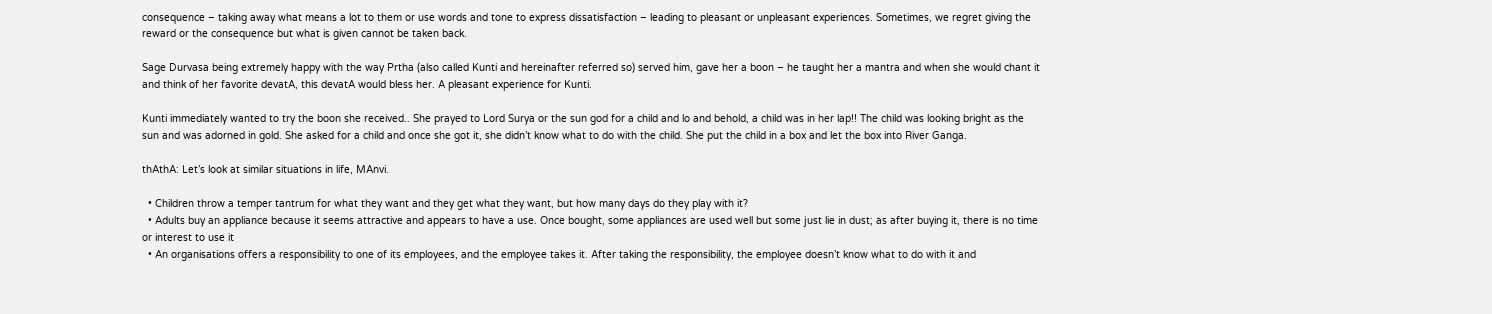consequence – taking away what means a lot to them or use words and tone to express dissatisfaction – leading to pleasant or unpleasant experiences. Sometimes, we regret giving the reward or the consequence but what is given cannot be taken back.

Sage Durvasa being extremely happy with the way Prtha (also called Kunti and hereinafter referred so) served him, gave her a boon – he taught her a mantra and when she would chant it and think of her favorite devatA, this devatA would bless her. A pleasant experience for Kunti.

Kunti immediately wanted to try the boon she received.. She prayed to Lord Surya or the sun god for a child and lo and behold, a child was in her lap!! The child was looking bright as the sun and was adorned in gold. She asked for a child and once she got it, she didn’t know what to do with the child. She put the child in a box and let the box into River Ganga.

thAthA: Let’s look at similar situations in life, MAnvi.

  • Children throw a temper tantrum for what they want and they get what they want, but how many days do they play with it?
  • Adults buy an appliance because it seems attractive and appears to have a use. Once bought, some appliances are used well but some just lie in dust; as after buying it, there is no time or interest to use it
  • An organisations offers a responsibility to one of its employees, and the employee takes it. After taking the responsibility, the employee doesn’t know what to do with it and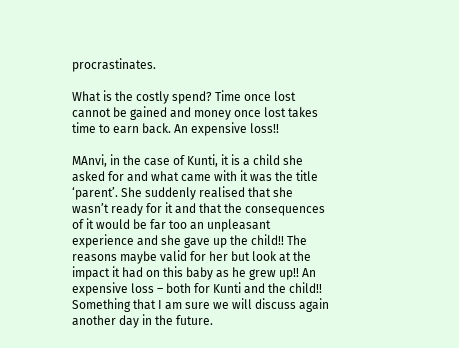procrastinates.

What is the costly spend? Time once lost cannot be gained and money once lost takes time to earn back. An expensive loss!!

MAnvi, in the case of Kunti, it is a child she asked for and what came with it was the title ‘parent’. She suddenly realised that she wasn’t ready for it and that the consequences of it would be far too an unpleasant experience and she gave up the child!! The reasons maybe valid for her but look at the impact it had on this baby as he grew up!! An expensive loss – both for Kunti and the child!! Something that I am sure we will discuss again another day in the future.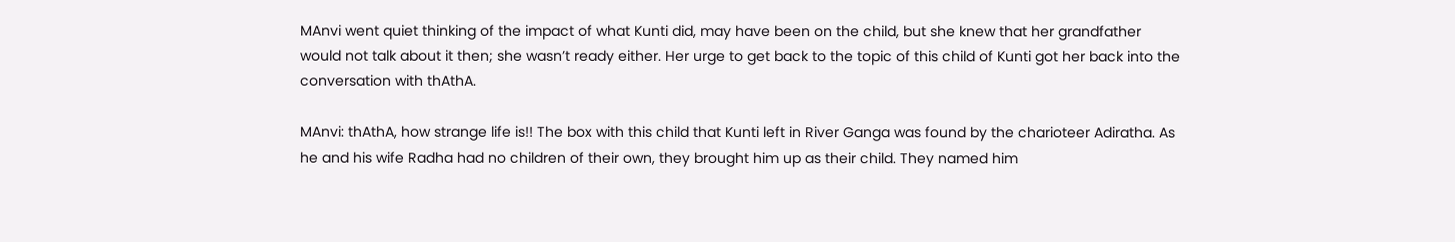MAnvi went quiet thinking of the impact of what Kunti did, may have been on the child, but she knew that her grandfather would not talk about it then; she wasn’t ready either. Her urge to get back to the topic of this child of Kunti got her back into the conversation with thAthA.

MAnvi: thAthA, how strange life is!! The box with this child that Kunti left in River Ganga was found by the charioteer Adiratha. As he and his wife Radha had no children of their own, they brought him up as their child. They named him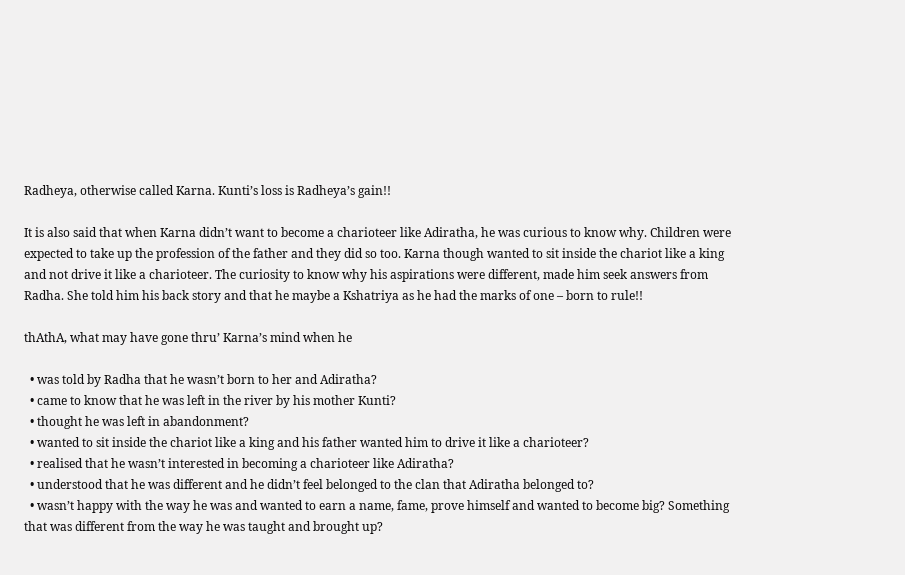Radheya, otherwise called Karna. Kunti’s loss is Radheya’s gain!!

It is also said that when Karna didn’t want to become a charioteer like Adiratha, he was curious to know why. Children were expected to take up the profession of the father and they did so too. Karna though wanted to sit inside the chariot like a king and not drive it like a charioteer. The curiosity to know why his aspirations were different, made him seek answers from Radha. She told him his back story and that he maybe a Kshatriya as he had the marks of one – born to rule!!

thAthA, what may have gone thru’ Karna’s mind when he

  • was told by Radha that he wasn’t born to her and Adiratha?
  • came to know that he was left in the river by his mother Kunti?
  • thought he was left in abandonment?
  • wanted to sit inside the chariot like a king and his father wanted him to drive it like a charioteer?
  • realised that he wasn’t interested in becoming a charioteer like Adiratha?
  • understood that he was different and he didn’t feel belonged to the clan that Adiratha belonged to?
  • wasn’t happy with the way he was and wanted to earn a name, fame, prove himself and wanted to become big? Something that was different from the way he was taught and brought up?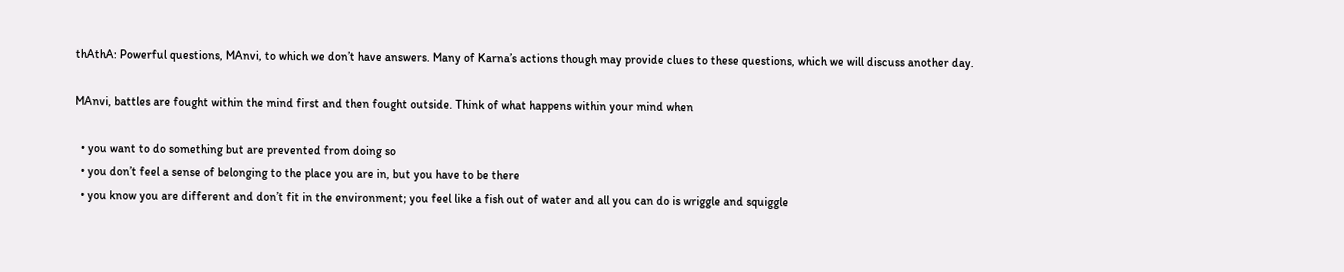thAthA: Powerful questions, MAnvi, to which we don’t have answers. Many of Karna’s actions though may provide clues to these questions, which we will discuss another day.

MAnvi, battles are fought within the mind first and then fought outside. Think of what happens within your mind when

  • you want to do something but are prevented from doing so
  • you don’t feel a sense of belonging to the place you are in, but you have to be there
  • you know you are different and don’t fit in the environment; you feel like a fish out of water and all you can do is wriggle and squiggle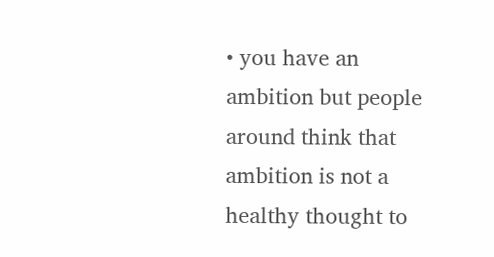• you have an ambition but people around think that ambition is not a healthy thought to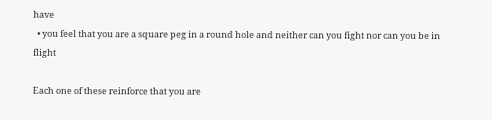have
  • you feel that you are a square peg in a round hole and neither can you fight nor can you be in flight

Each one of these reinforce that you are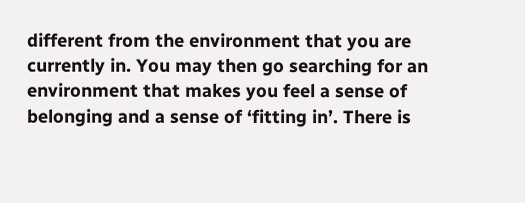different from the environment that you are currently in. You may then go searching for an environment that makes you feel a sense of belonging and a sense of ‘fitting in’. There is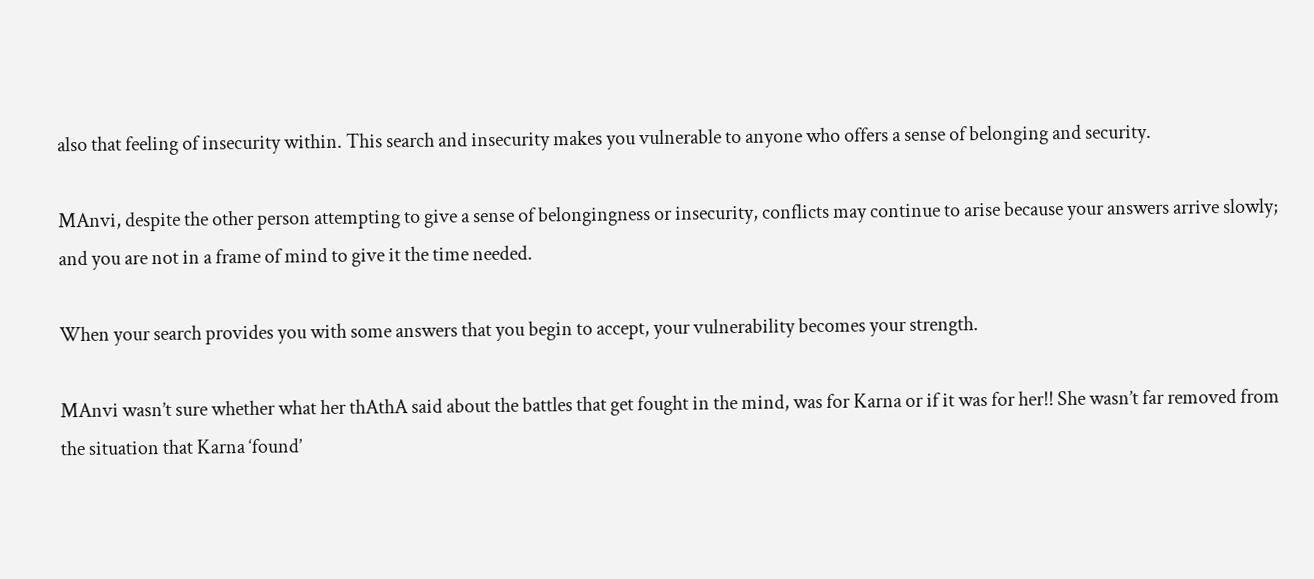also that feeling of insecurity within. This search and insecurity makes you vulnerable to anyone who offers a sense of belonging and security.

MAnvi, despite the other person attempting to give a sense of belongingness or insecurity, conflicts may continue to arise because your answers arrive slowly; and you are not in a frame of mind to give it the time needed.

When your search provides you with some answers that you begin to accept, your vulnerability becomes your strength.

MAnvi wasn’t sure whether what her thAthA said about the battles that get fought in the mind, was for Karna or if it was for her!! She wasn’t far removed from the situation that Karna ‘found’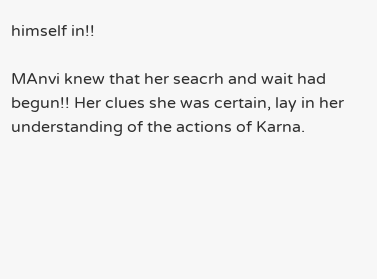himself in!!

MAnvi knew that her seacrh and wait had begun!! Her clues she was certain, lay in her understanding of the actions of Karna.